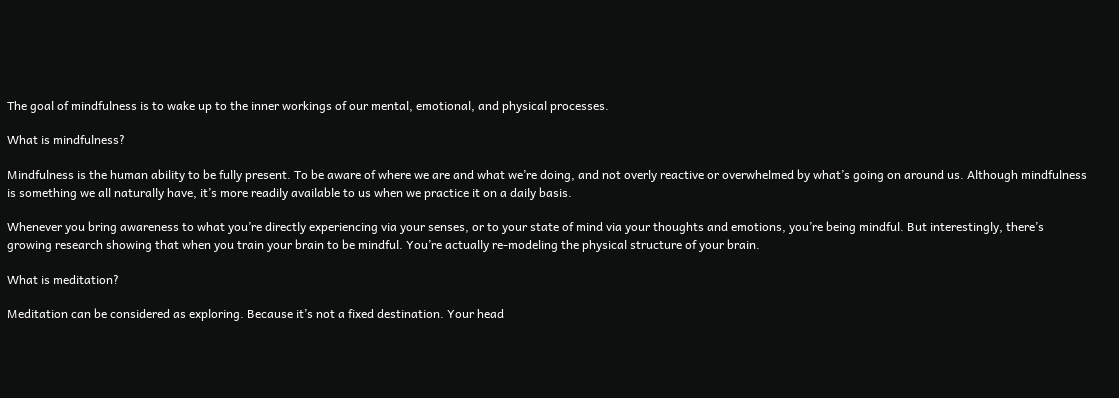The goal of mindfulness is to wake up to the inner workings of our mental, emotional, and physical processes.

What is mindfulness?

Mindfulness is the human ability to be fully present. To be aware of where we are and what we’re doing, and not overly reactive or overwhelmed by what’s going on around us. Although mindfulness is something we all naturally have, it’s more readily available to us when we practice it on a daily basis.

Whenever you bring awareness to what you’re directly experiencing via your senses, or to your state of mind via your thoughts and emotions, you’re being mindful. But interestingly, there’s growing research showing that when you train your brain to be mindful. You’re actually re-modeling the physical structure of your brain.

What is meditation?

Meditation can be considered as exploring. Because it’s not a fixed destination. Your head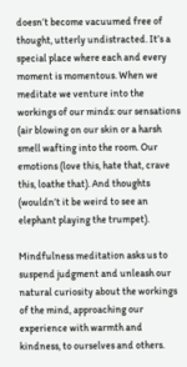doesn’t become vacuumed free of thought, utterly undistracted. It’s a special place where each and every moment is momentous. When we meditate we venture into the workings of our minds: our sensations (air blowing on our skin or a harsh smell wafting into the room. Our emotions (love this, hate that, crave this, loathe that). And thoughts (wouldn’t it be weird to see an elephant playing the trumpet).

Mindfulness meditation asks us to suspend judgment and unleash our natural curiosity about the workings of the mind, approaching our experience with warmth and kindness, to ourselves and others.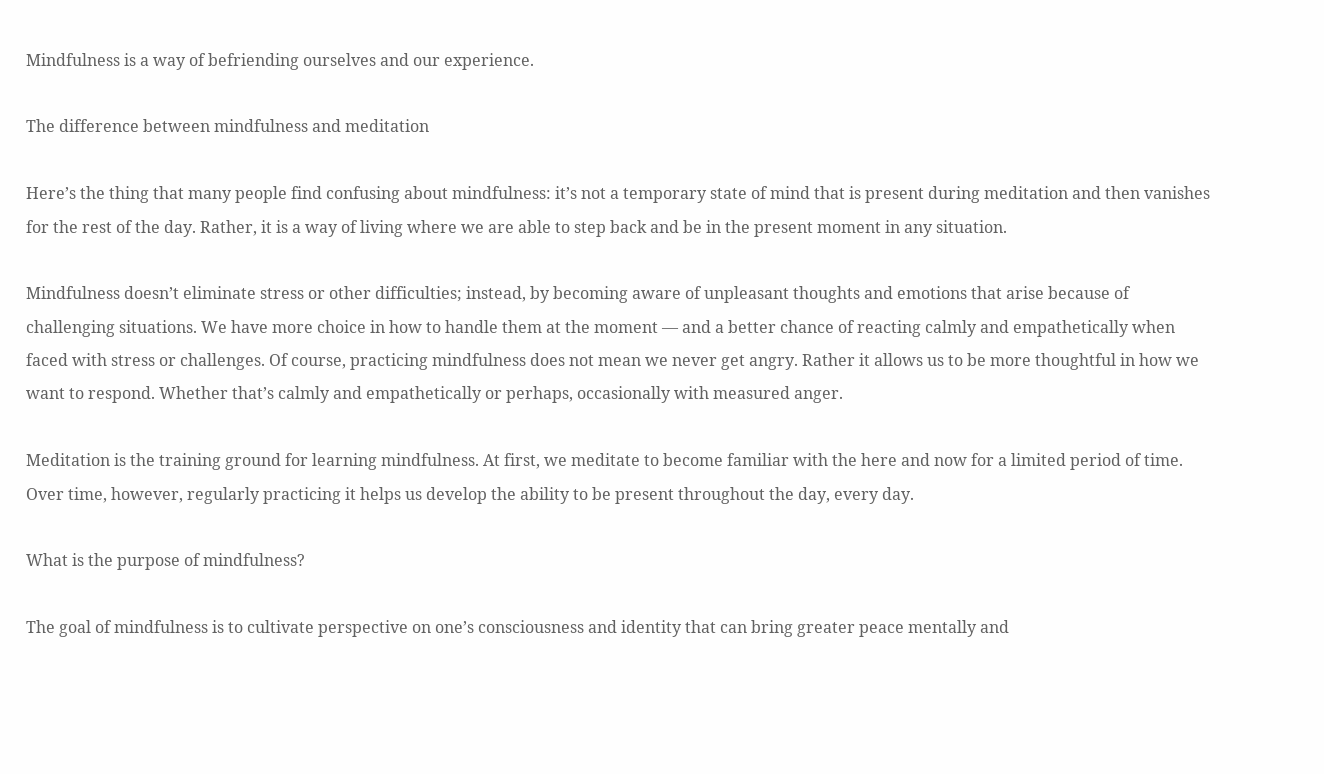Mindfulness is a way of befriending ourselves and our experience.

The difference between mindfulness and meditation

Here’s the thing that many people find confusing about mindfulness: it’s not a temporary state of mind that is present during meditation and then vanishes for the rest of the day. Rather, it is a way of living where we are able to step back and be in the present moment in any situation.

Mindfulness doesn’t eliminate stress or other difficulties; instead, by becoming aware of unpleasant thoughts and emotions that arise because of challenging situations. We have more choice in how to handle them at the moment — and a better chance of reacting calmly and empathetically when faced with stress or challenges. Of course, practicing mindfulness does not mean we never get angry. Rather it allows us to be more thoughtful in how we want to respond. Whether that’s calmly and empathetically or perhaps, occasionally with measured anger.

Meditation is the training ground for learning mindfulness. At first, we meditate to become familiar with the here and now for a limited period of time. Over time, however, regularly practicing it helps us develop the ability to be present throughout the day, every day.

What is the purpose of mindfulness?

The goal of mindfulness is to cultivate perspective on one’s consciousness and identity that can bring greater peace mentally and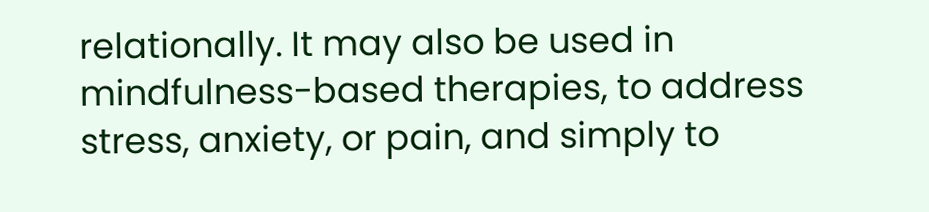relationally. It may also be used in mindfulness-based therapies, to address stress, anxiety, or pain, and simply to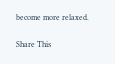become more relaxed.

Share This